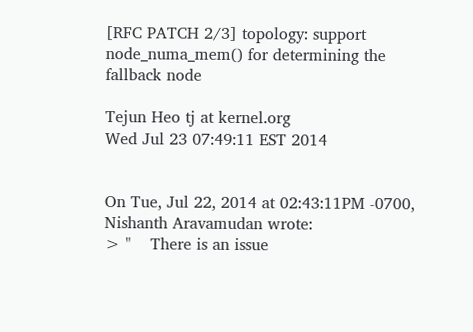[RFC PATCH 2/3] topology: support node_numa_mem() for determining the fallback node

Tejun Heo tj at kernel.org
Wed Jul 23 07:49:11 EST 2014


On Tue, Jul 22, 2014 at 02:43:11PM -0700, Nishanth Aravamudan wrote:
> "    There is an issue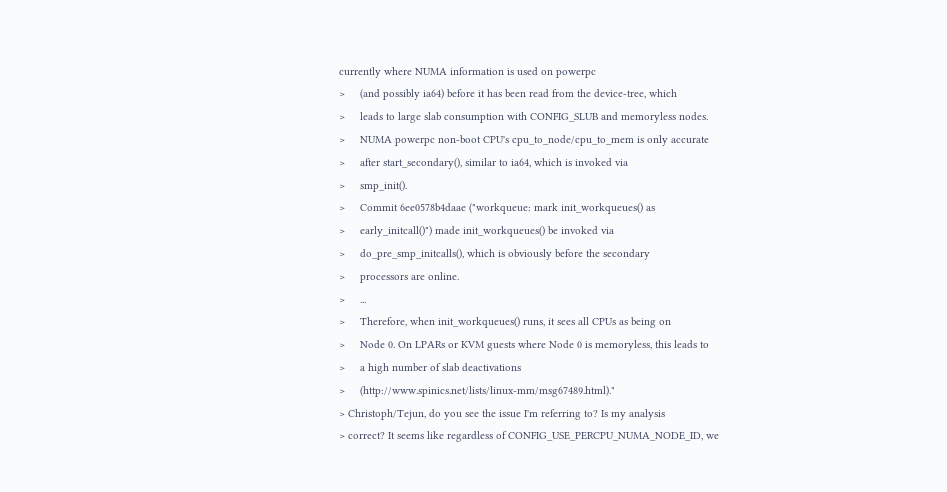currently where NUMA information is used on powerpc
>     (and possibly ia64) before it has been read from the device-tree, which
>     leads to large slab consumption with CONFIG_SLUB and memoryless nodes.
>     NUMA powerpc non-boot CPU's cpu_to_node/cpu_to_mem is only accurate
>     after start_secondary(), similar to ia64, which is invoked via
>     smp_init().
>     Commit 6ee0578b4daae ("workqueue: mark init_workqueues() as
>     early_initcall()") made init_workqueues() be invoked via
>     do_pre_smp_initcalls(), which is obviously before the secondary
>     processors are online.
>     ...
>     Therefore, when init_workqueues() runs, it sees all CPUs as being on
>     Node 0. On LPARs or KVM guests where Node 0 is memoryless, this leads to
>     a high number of slab deactivations
>     (http://www.spinics.net/lists/linux-mm/msg67489.html)."
> Christoph/Tejun, do you see the issue I'm referring to? Is my analysis
> correct? It seems like regardless of CONFIG_USE_PERCPU_NUMA_NODE_ID, we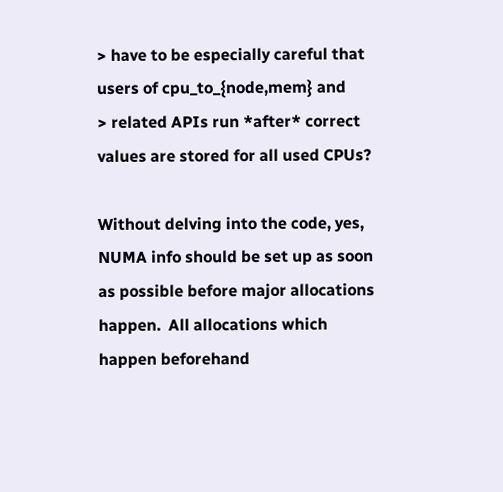> have to be especially careful that users of cpu_to_{node,mem} and
> related APIs run *after* correct values are stored for all used CPUs?

Without delving into the code, yes, NUMA info should be set up as soon
as possible before major allocations happen.  All allocations which
happen beforehand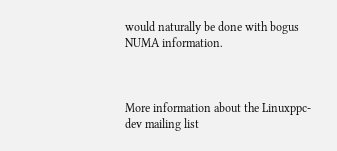would naturally be done with bogus NUMA information.



More information about the Linuxppc-dev mailing list